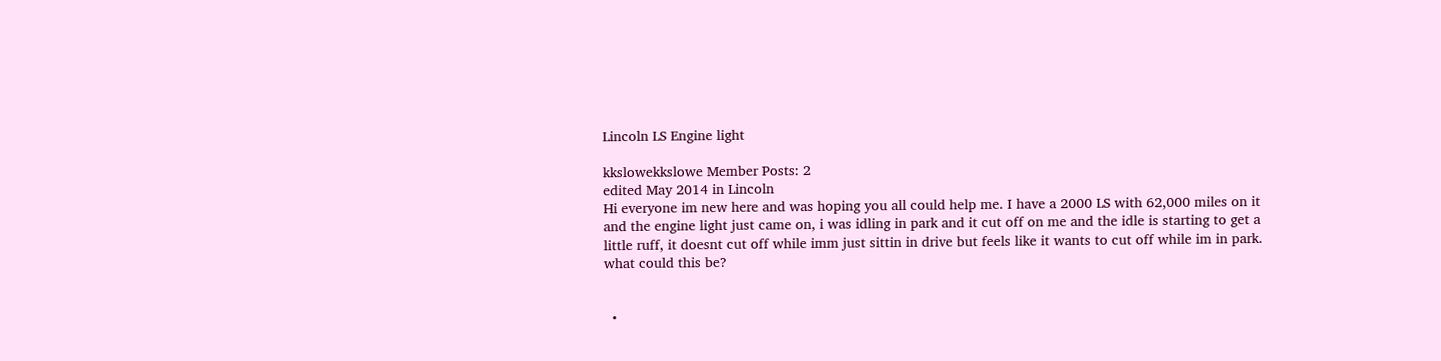Lincoln LS Engine light

kkslowekkslowe Member Posts: 2
edited May 2014 in Lincoln
Hi everyone im new here and was hoping you all could help me. I have a 2000 LS with 62,000 miles on it and the engine light just came on, i was idling in park and it cut off on me and the idle is starting to get a little ruff, it doesnt cut off while imm just sittin in drive but feels like it wants to cut off while im in park. what could this be?


  •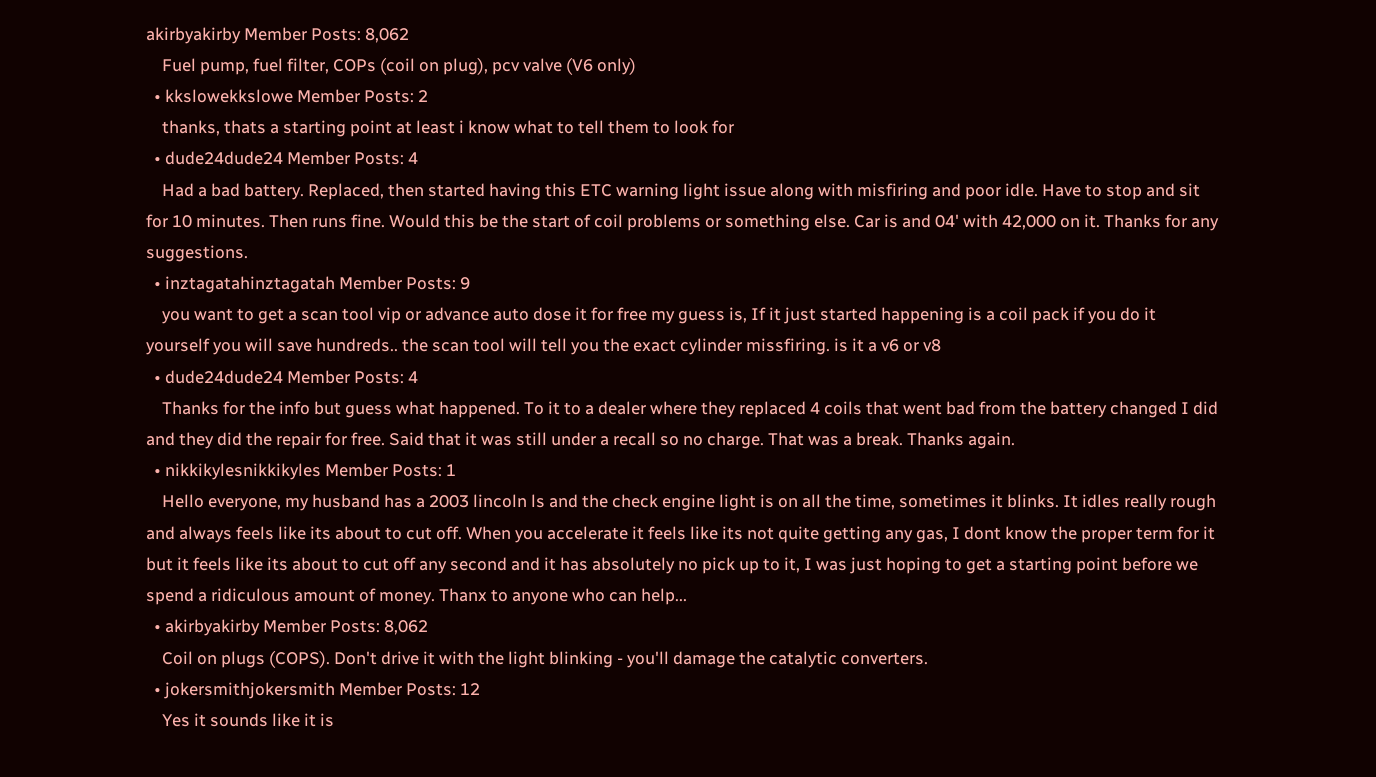akirbyakirby Member Posts: 8,062
    Fuel pump, fuel filter, COPs (coil on plug), pcv valve (V6 only)
  • kkslowekkslowe Member Posts: 2
    thanks, thats a starting point at least i know what to tell them to look for
  • dude24dude24 Member Posts: 4
    Had a bad battery. Replaced, then started having this ETC warning light issue along with misfiring and poor idle. Have to stop and sit for 10 minutes. Then runs fine. Would this be the start of coil problems or something else. Car is and 04' with 42,000 on it. Thanks for any suggestions.
  • inztagatahinztagatah Member Posts: 9
    you want to get a scan tool vip or advance auto dose it for free my guess is, If it just started happening is a coil pack if you do it yourself you will save hundreds.. the scan tool will tell you the exact cylinder missfiring. is it a v6 or v8
  • dude24dude24 Member Posts: 4
    Thanks for the info but guess what happened. To it to a dealer where they replaced 4 coils that went bad from the battery changed I did and they did the repair for free. Said that it was still under a recall so no charge. That was a break. Thanks again.
  • nikkikylesnikkikyles Member Posts: 1
    Hello everyone, my husband has a 2003 lincoln ls and the check engine light is on all the time, sometimes it blinks. It idles really rough and always feels like its about to cut off. When you accelerate it feels like its not quite getting any gas, I dont know the proper term for it but it feels like its about to cut off any second and it has absolutely no pick up to it, I was just hoping to get a starting point before we spend a ridiculous amount of money. Thanx to anyone who can help...
  • akirbyakirby Member Posts: 8,062
    Coil on plugs (COPS). Don't drive it with the light blinking - you'll damage the catalytic converters.
  • jokersmithjokersmith Member Posts: 12
    Yes it sounds like it is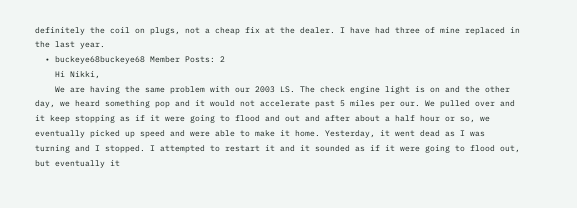definitely the coil on plugs, not a cheap fix at the dealer. I have had three of mine replaced in the last year.
  • buckeye68buckeye68 Member Posts: 2
    Hi Nikki,
    We are having the same problem with our 2003 LS. The check engine light is on and the other day, we heard something pop and it would not accelerate past 5 miles per our. We pulled over and it keep stopping as if it were going to flood and out and after about a half hour or so, we eventually picked up speed and were able to make it home. Yesterday, it went dead as I was turning and I stopped. I attempted to restart it and it sounded as if it were going to flood out, but eventually it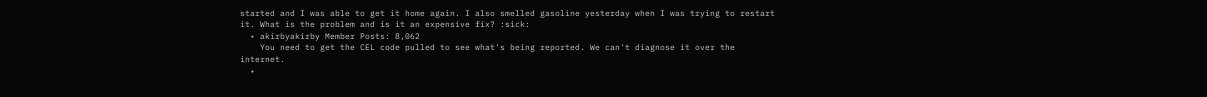started and I was able to get it home again. I also smelled gasoline yesterday when I was trying to restart it. What is the problem and is it an expensive fix? :sick:
  • akirbyakirby Member Posts: 8,062
    You need to get the CEL code pulled to see what's being reported. We can't diagnose it over the internet.
  •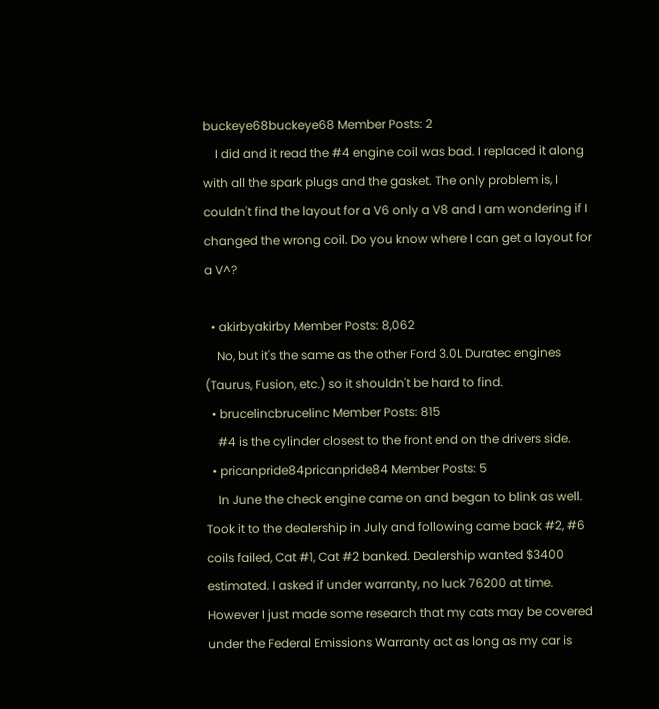buckeye68buckeye68 Member Posts: 2
    I did and it read the #4 engine coil was bad. I replaced it along with all the spark plugs and the gasket. The only problem is, I couldn't find the layout for a V6 only a V8 and I am wondering if I changed the wrong coil. Do you know where I can get a layout for a V^?

  • akirbyakirby Member Posts: 8,062
    No, but it's the same as the other Ford 3.0L Duratec engines (Taurus, Fusion, etc.) so it shouldn't be hard to find.
  • brucelincbrucelinc Member Posts: 815
    #4 is the cylinder closest to the front end on the drivers side.
  • pricanpride84pricanpride84 Member Posts: 5
    In June the check engine came on and began to blink as well. Took it to the dealership in July and following came back #2, #6 coils failed, Cat #1, Cat #2 banked. Dealership wanted $3400 estimated. I asked if under warranty, no luck 76200 at time. However I just made some research that my cats may be covered under the Federal Emissions Warranty act as long as my car is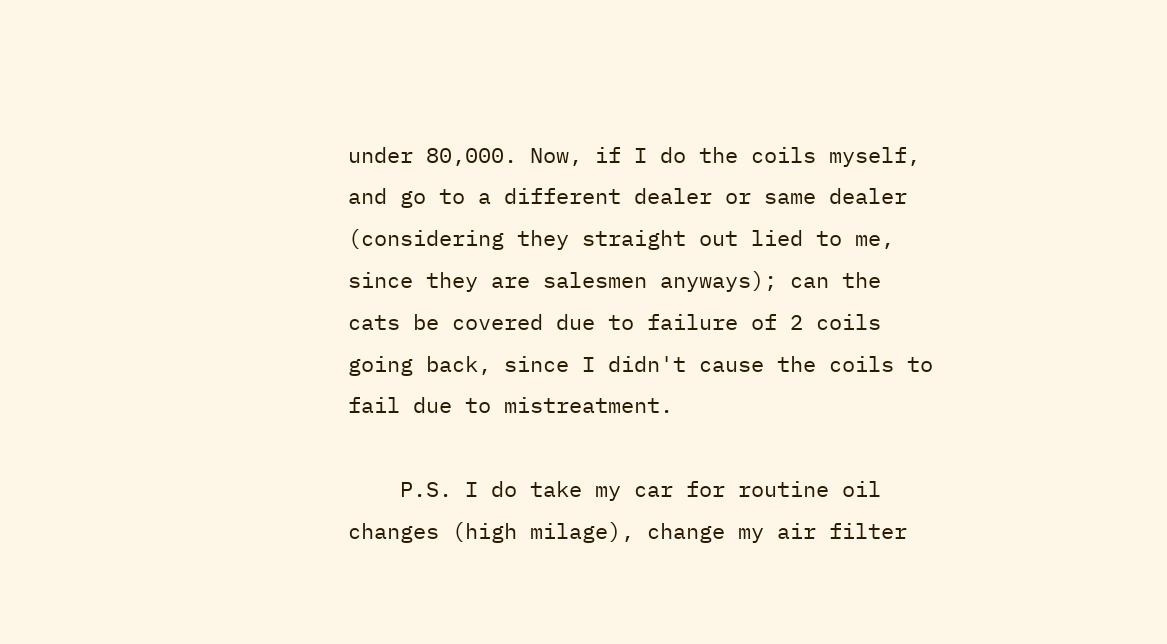under 80,000. Now, if I do the coils myself, and go to a different dealer or same dealer (considering they straight out lied to me, since they are salesmen anyways); can the cats be covered due to failure of 2 coils going back, since I didn't cause the coils to fail due to mistreatment.

    P.S. I do take my car for routine oil changes (high milage), change my air filter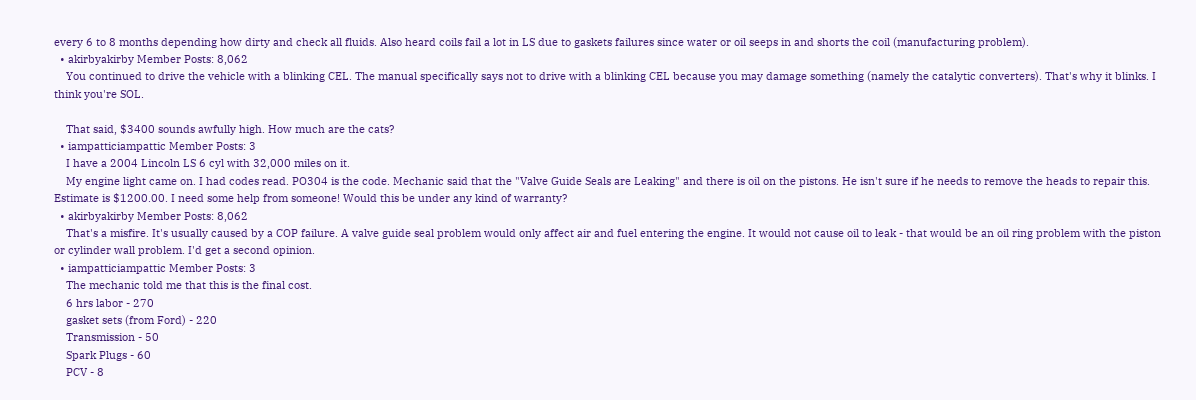every 6 to 8 months depending how dirty and check all fluids. Also heard coils fail a lot in LS due to gaskets failures since water or oil seeps in and shorts the coil (manufacturing problem).
  • akirbyakirby Member Posts: 8,062
    You continued to drive the vehicle with a blinking CEL. The manual specifically says not to drive with a blinking CEL because you may damage something (namely the catalytic converters). That's why it blinks. I think you're SOL.

    That said, $3400 sounds awfully high. How much are the cats?
  • iampatticiampattic Member Posts: 3
    I have a 2004 Lincoln LS 6 cyl with 32,000 miles on it.
    My engine light came on. I had codes read. PO304 is the code. Mechanic said that the "Valve Guide Seals are Leaking" and there is oil on the pistons. He isn't sure if he needs to remove the heads to repair this. Estimate is $1200.00. I need some help from someone! Would this be under any kind of warranty?
  • akirbyakirby Member Posts: 8,062
    That's a misfire. It's usually caused by a COP failure. A valve guide seal problem would only affect air and fuel entering the engine. It would not cause oil to leak - that would be an oil ring problem with the piston or cylinder wall problem. I'd get a second opinion.
  • iampatticiampattic Member Posts: 3
    The mechanic told me that this is the final cost.
    6 hrs labor - 270
    gasket sets (from Ford) - 220
    Transmission - 50
    Spark Plugs - 60
    PCV - 8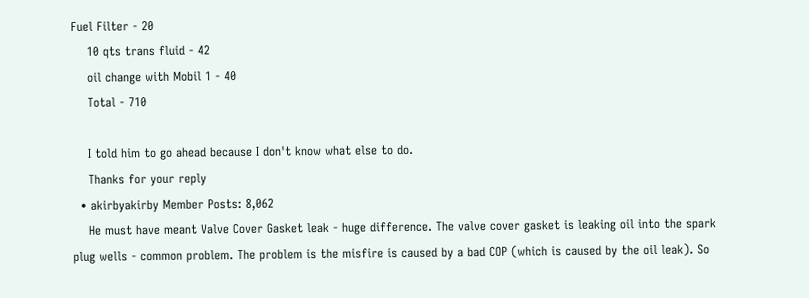Fuel Filter - 20
    10 qts trans fluid - 42
    oil change with Mobil 1 - 40
    Total - 710

    I told him to go ahead because I don't know what else to do.
    Thanks for your reply
  • akirbyakirby Member Posts: 8,062
    He must have meant Valve Cover Gasket leak - huge difference. The valve cover gasket is leaking oil into the spark plug wells - common problem. The problem is the misfire is caused by a bad COP (which is caused by the oil leak). So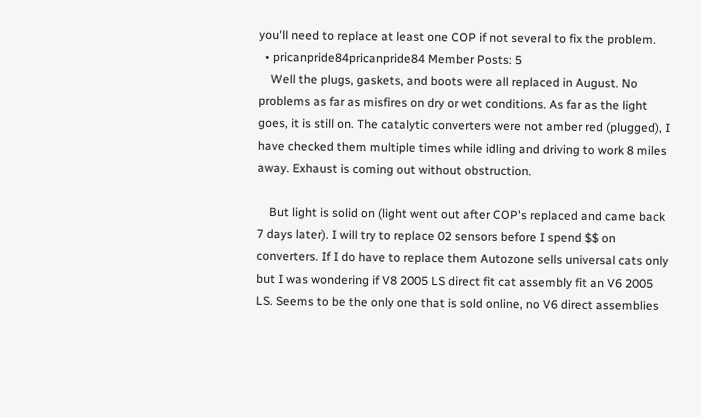you'll need to replace at least one COP if not several to fix the problem.
  • pricanpride84pricanpride84 Member Posts: 5
    Well the plugs, gaskets, and boots were all replaced in August. No problems as far as misfires on dry or wet conditions. As far as the light goes, it is still on. The catalytic converters were not amber red (plugged), I have checked them multiple times while idling and driving to work 8 miles away. Exhaust is coming out without obstruction.

    But light is solid on (light went out after COP's replaced and came back 7 days later). I will try to replace 02 sensors before I spend $$ on converters. If I do have to replace them Autozone sells universal cats only but I was wondering if V8 2005 LS direct fit cat assembly fit an V6 2005 LS. Seems to be the only one that is sold online, no V6 direct assemblies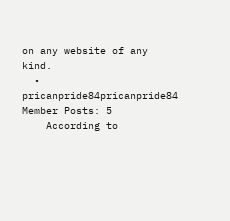on any website of any kind.
  • pricanpride84pricanpride84 Member Posts: 5
    According to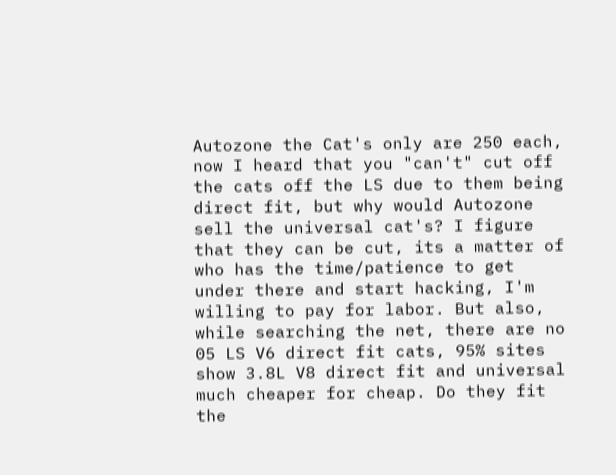Autozone the Cat's only are 250 each, now I heard that you "can't" cut off the cats off the LS due to them being direct fit, but why would Autozone sell the universal cat's? I figure that they can be cut, its a matter of who has the time/patience to get under there and start hacking, I'm willing to pay for labor. But also, while searching the net, there are no 05 LS V6 direct fit cats, 95% sites show 3.8L V8 direct fit and universal much cheaper for cheap. Do they fit the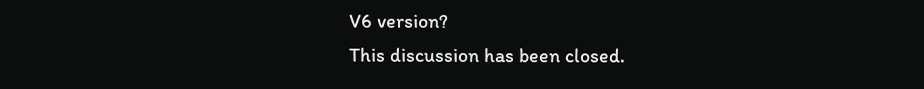V6 version?
This discussion has been closed.